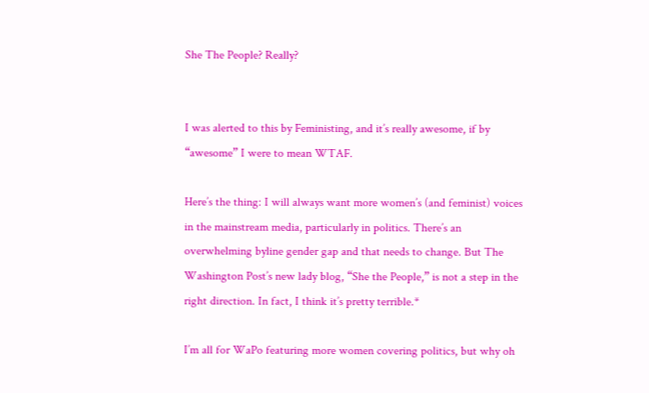She The People? Really?


I was alerted to this by Feministing, and it’s really awesome, if by “awesome” I were to mean WTAF.

Here’s the thing: I will always want more women’s (and feminist) voices in the mainstream media, particularly in politics. There’s an overwhelming byline gender gap and that needs to change. But The Washington Post’s new lady blog, “She the People,” is not a step in the right direction. In fact, I think it’s pretty terrible.*

I’m all for WaPo featuring more women covering politics, but why oh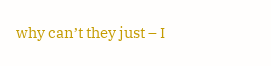why can’t they just – I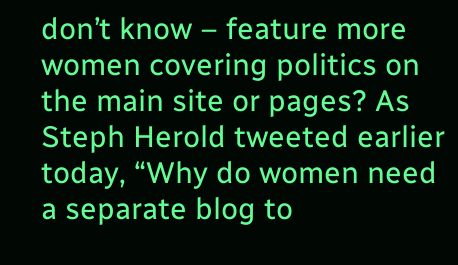don’t know – feature more women covering politics on the main site or pages? As Steph Herold tweeted earlier today, “Why do women need a separate blog to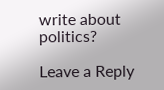write about politics?

Leave a Reply